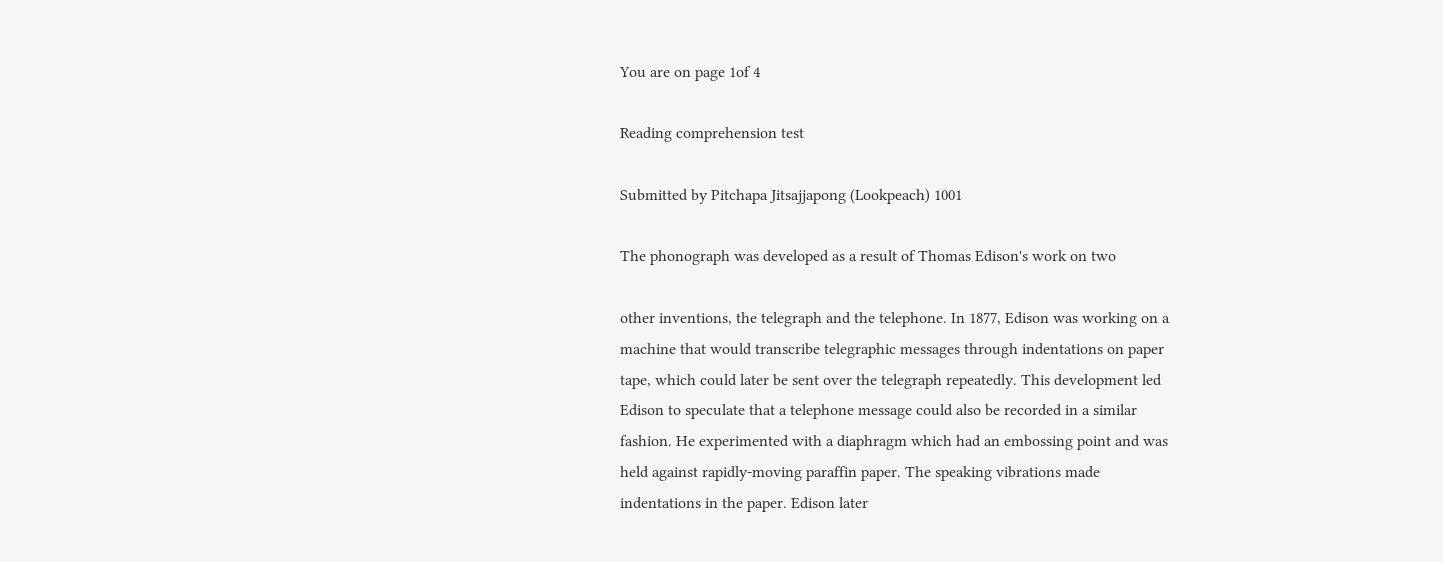You are on page 1of 4

Reading comprehension test

Submitted by Pitchapa Jitsajjapong (Lookpeach) 1001

The phonograph was developed as a result of Thomas Edison's work on two

other inventions, the telegraph and the telephone. In 1877, Edison was working on a
machine that would transcribe telegraphic messages through indentations on paper
tape, which could later be sent over the telegraph repeatedly. This development led
Edison to speculate that a telephone message could also be recorded in a similar
fashion. He experimented with a diaphragm which had an embossing point and was
held against rapidly-moving paraffin paper. The speaking vibrations made
indentations in the paper. Edison later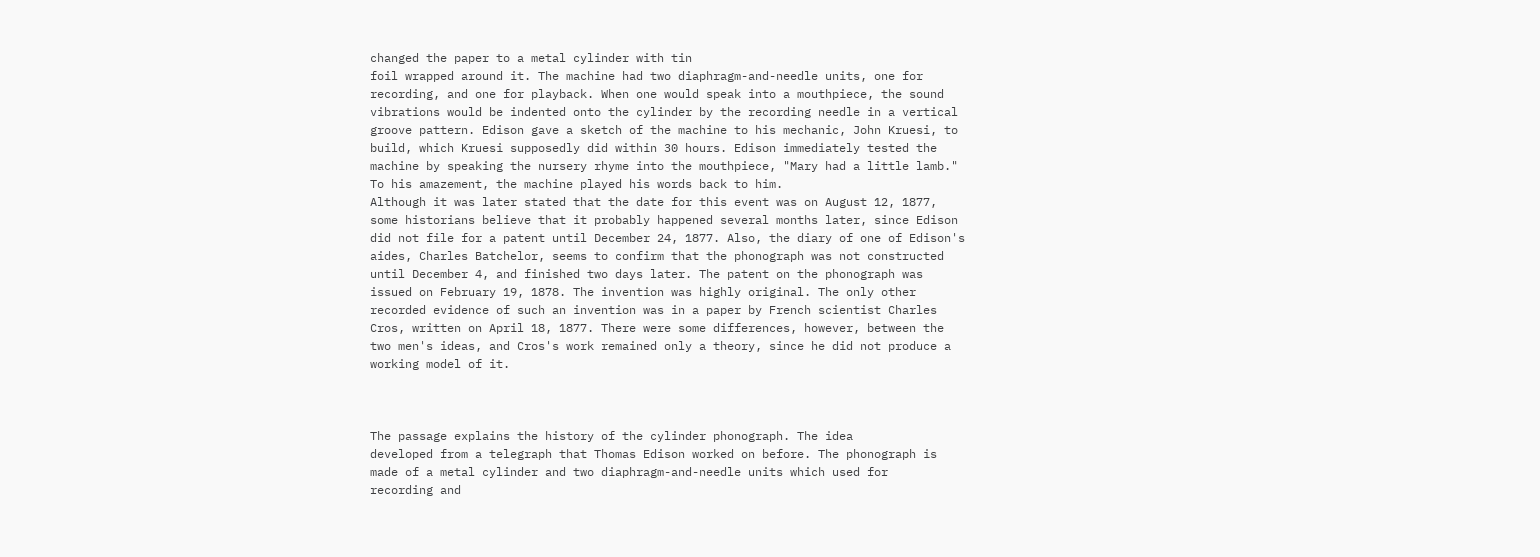changed the paper to a metal cylinder with tin
foil wrapped around it. The machine had two diaphragm-and-needle units, one for
recording, and one for playback. When one would speak into a mouthpiece, the sound
vibrations would be indented onto the cylinder by the recording needle in a vertical
groove pattern. Edison gave a sketch of the machine to his mechanic, John Kruesi, to
build, which Kruesi supposedly did within 30 hours. Edison immediately tested the
machine by speaking the nursery rhyme into the mouthpiece, "Mary had a little lamb."
To his amazement, the machine played his words back to him.
Although it was later stated that the date for this event was on August 12, 1877,
some historians believe that it probably happened several months later, since Edison
did not file for a patent until December 24, 1877. Also, the diary of one of Edison's
aides, Charles Batchelor, seems to confirm that the phonograph was not constructed
until December 4, and finished two days later. The patent on the phonograph was
issued on February 19, 1878. The invention was highly original. The only other
recorded evidence of such an invention was in a paper by French scientist Charles
Cros, written on April 18, 1877. There were some differences, however, between the
two men's ideas, and Cros's work remained only a theory, since he did not produce a
working model of it.



The passage explains the history of the cylinder phonograph. The idea
developed from a telegraph that Thomas Edison worked on before. The phonograph is
made of a metal cylinder and two diaphragm-and-needle units which used for
recording and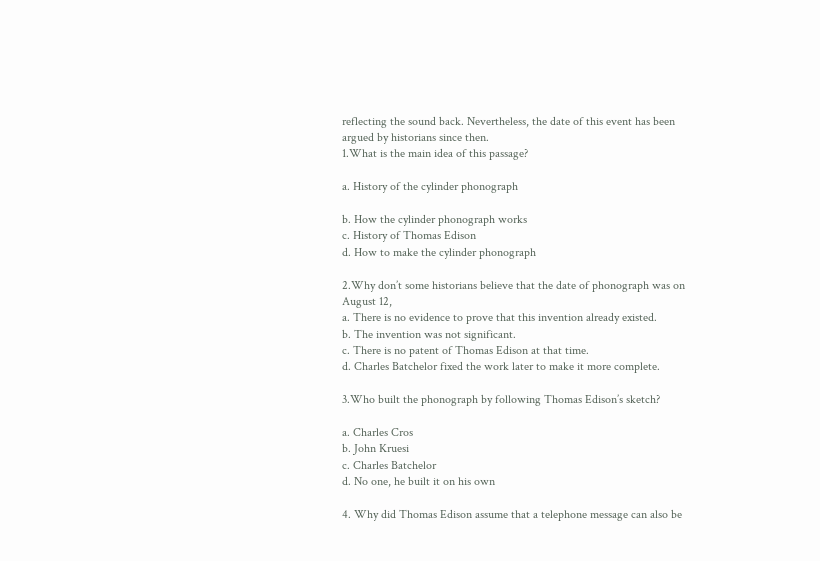reflecting the sound back. Nevertheless, the date of this event has been
argued by historians since then.
1.What is the main idea of this passage?

a. History of the cylinder phonograph

b. How the cylinder phonograph works
c. History of Thomas Edison
d. How to make the cylinder phonograph

2.Why don’t some historians believe that the date of phonograph was on August 12,
a. There is no evidence to prove that this invention already existed.
b. The invention was not significant.
c. There is no patent of Thomas Edison at that time.
d. Charles Batchelor fixed the work later to make it more complete.

3.Who built the phonograph by following Thomas Edison’s sketch?

a. Charles Cros
b. John Kruesi
c. Charles Batchelor
d. No one, he built it on his own

4. Why did Thomas Edison assume that a telephone message can also be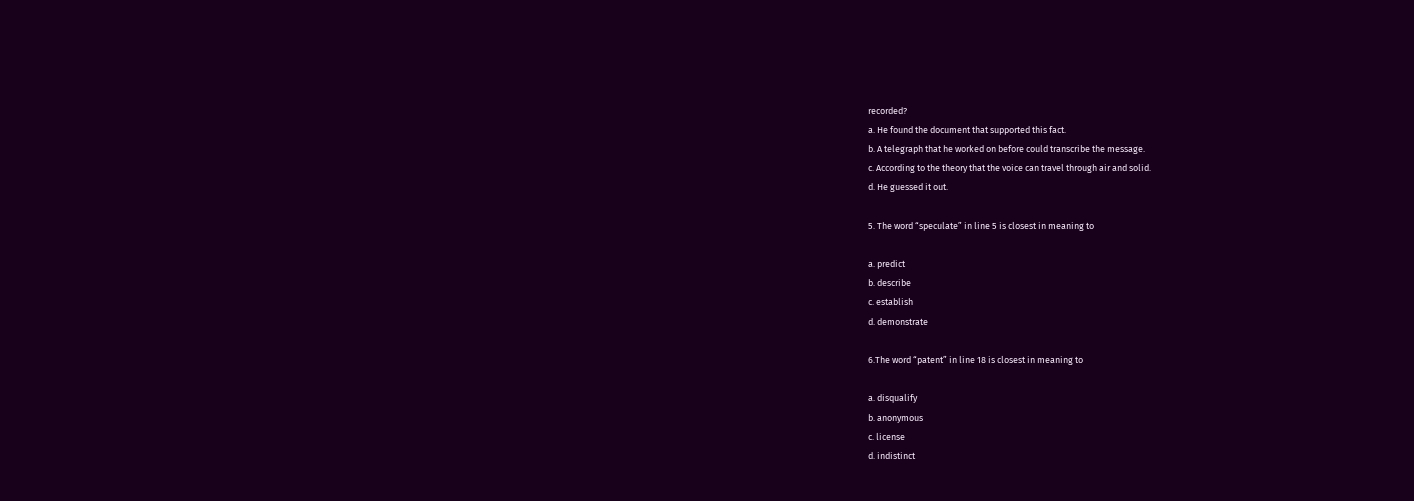recorded?
a. He found the document that supported this fact.
b. A telegraph that he worked on before could transcribe the message.
c. According to the theory that the voice can travel through air and solid.
d. He guessed it out.

5. The word “speculate” in line 5 is closest in meaning to

a. predict
b. describe
c. establish
d. demonstrate

6.The word “patent” in line 18 is closest in meaning to

a. disqualify
b. anonymous
c. license
d. indistinct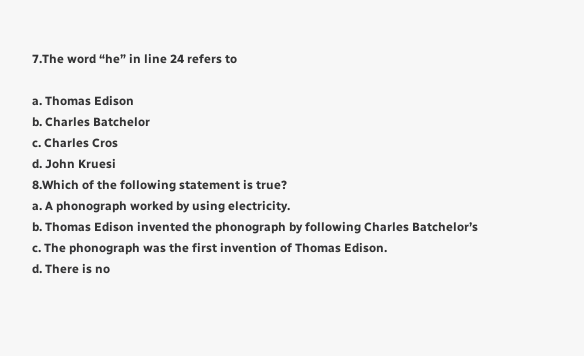7.The word “he” in line 24 refers to

a. Thomas Edison
b. Charles Batchelor
c. Charles Cros
d. John Kruesi
8.Which of the following statement is true?
a. A phonograph worked by using electricity.
b. Thomas Edison invented the phonograph by following Charles Batchelor’s
c. The phonograph was the first invention of Thomas Edison.
d. There is no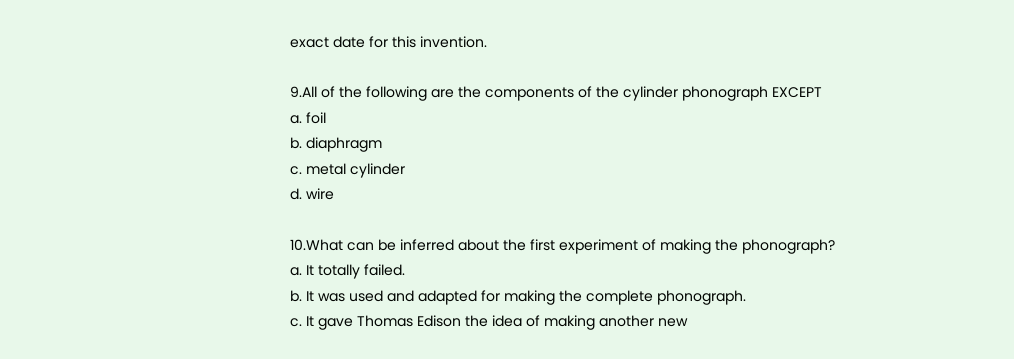exact date for this invention.

9.All of the following are the components of the cylinder phonograph EXCEPT
a. foil
b. diaphragm
c. metal cylinder
d. wire

10.What can be inferred about the first experiment of making the phonograph?
a. It totally failed.
b. It was used and adapted for making the complete phonograph.
c. It gave Thomas Edison the idea of making another new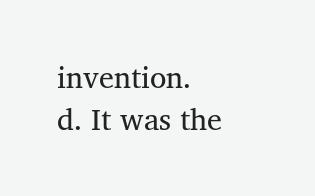invention.
d. It was the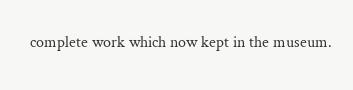complete work which now kept in the museum.